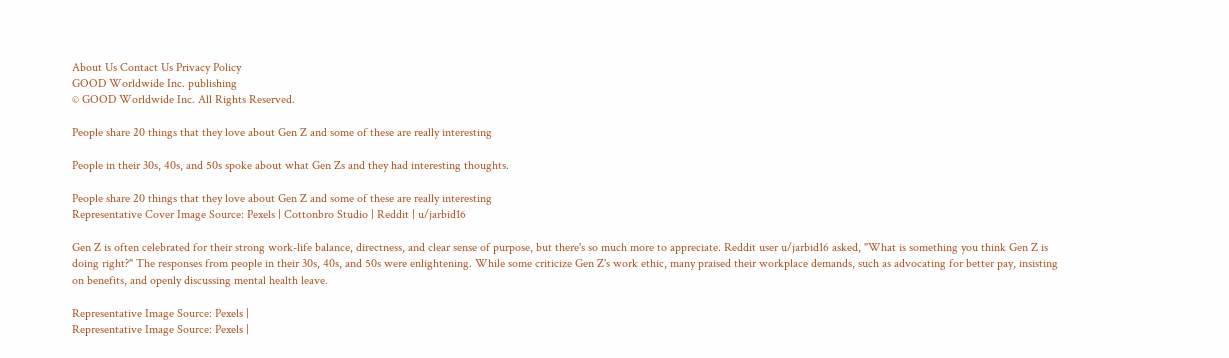About Us Contact Us Privacy Policy
GOOD Worldwide Inc. publishing
© GOOD Worldwide Inc. All Rights Reserved.

People share 20 things that they love about Gen Z and some of these are really interesting

People in their 30s, 40s, and 50s spoke about what Gen Zs and they had interesting thoughts.

People share 20 things that they love about Gen Z and some of these are really interesting
Representative Cover Image Source: Pexels | Cottonbro Studio | Reddit | u/jarbid16

Gen Z is often celebrated for their strong work-life balance, directness, and clear sense of purpose, but there's so much more to appreciate. Reddit user u/jarbid16 asked, "What is something you think Gen Z is doing right?" The responses from people in their 30s, 40s, and 50s were enlightening. While some criticize Gen Z's work ethic, many praised their workplace demands, such as advocating for better pay, insisting on benefits, and openly discussing mental health leave.

Representative Image Source: Pexels |
Representative Image Source: Pexels |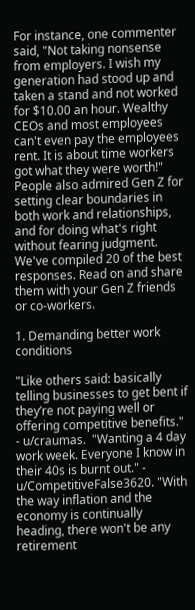For instance, one commenter said, "Not taking nonsense from employers. I wish my generation had stood up and taken a stand and not worked for $10.00 an hour. Wealthy CEOs and most employees can't even pay the employees rent. It is about time workers got what they were worth!" People also admired Gen Z for setting clear boundaries in both work and relationships, and for doing what's right without fearing judgment. We've compiled 20 of the best responses. Read on and share them with your Gen Z friends or co-workers.

1. Demanding better work conditions

"Like others said: basically telling businesses to get bent if they’re not paying well or offering competitive benefits." - u/craumas.  "Wanting a 4 day work week. Everyone I know in their 40s is burnt out." - u/CompetitiveFalse3620. "With the way inflation and the economy is continually heading, there won't be any retirement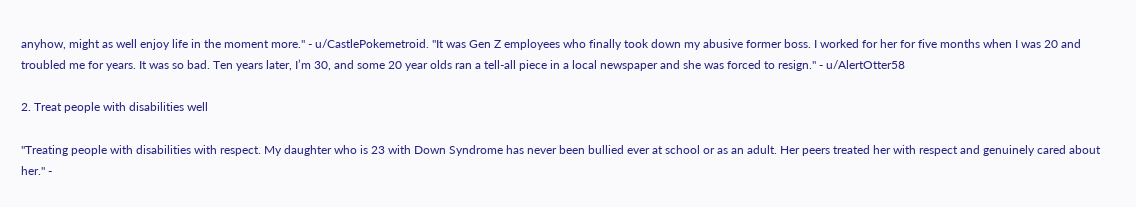anyhow, might as well enjoy life in the moment more." - u/CastlePokemetroid. "It was Gen Z employees who finally took down my abusive former boss. I worked for her for five months when I was 20 and troubled me for years. It was so bad. Ten years later, I’m 30, and some 20 year olds ran a tell-all piece in a local newspaper and she was forced to resign." - u/AlertOtter58

2. Treat people with disabilities well

"Treating people with disabilities with respect. My daughter who is 23 with Down Syndrome has never been bullied ever at school or as an adult. Her peers treated her with respect and genuinely cared about her." -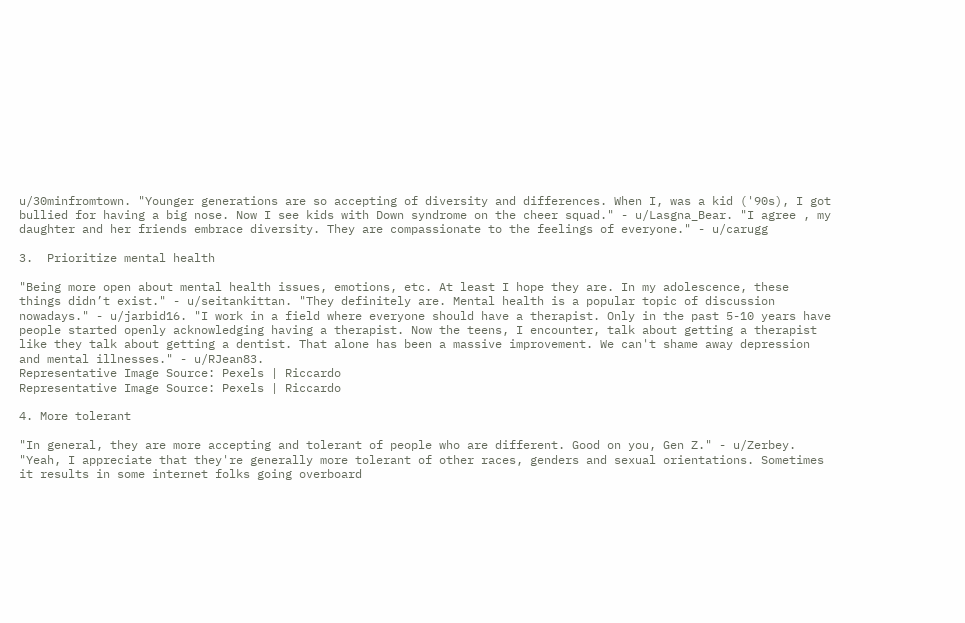u/30minfromtown. "Younger generations are so accepting of diversity and differences. When I, was a kid ('90s), I got bullied for having a big nose. Now I see kids with Down syndrome on the cheer squad." - u/Lasgna_Bear. "I agree , my daughter and her friends embrace diversity. They are compassionate to the feelings of everyone." - u/carugg

3.  Prioritize mental health

"Being more open about mental health issues, emotions, etc. At least I hope they are. In my adolescence, these things didn’t exist." - u/seitankittan. "They definitely are. Mental health is a popular topic of discussion nowadays." - u/jarbid16. "I work in a field where everyone should have a therapist. Only in the past 5-10 years have people started openly acknowledging having a therapist. Now the teens, I encounter, talk about getting a therapist like they talk about getting a dentist. That alone has been a massive improvement. We can't shame away depression and mental illnesses." - u/RJean83.
Representative Image Source: Pexels | Riccardo
Representative Image Source: Pexels | Riccardo

4. More tolerant

"In general, they are more accepting and tolerant of people who are different. Good on you, Gen Z." - u/Zerbey. "Yeah, I appreciate that they're generally more tolerant of other races, genders and sexual orientations. Sometimes it results in some internet folks going overboard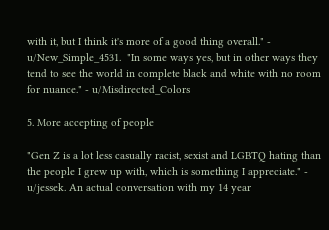with it, but I think it's more of a good thing overall." - u/New_Simple_4531.  "In some ways yes, but in other ways they tend to see the world in complete black and white with no room for nuance." - u/Misdirected_Colors

5. More accepting of people

"Gen Z is a lot less casually racist, sexist and LGBTQ hating than the people I grew up with, which is something I appreciate." - u/jessek. An actual conversation with my 14 year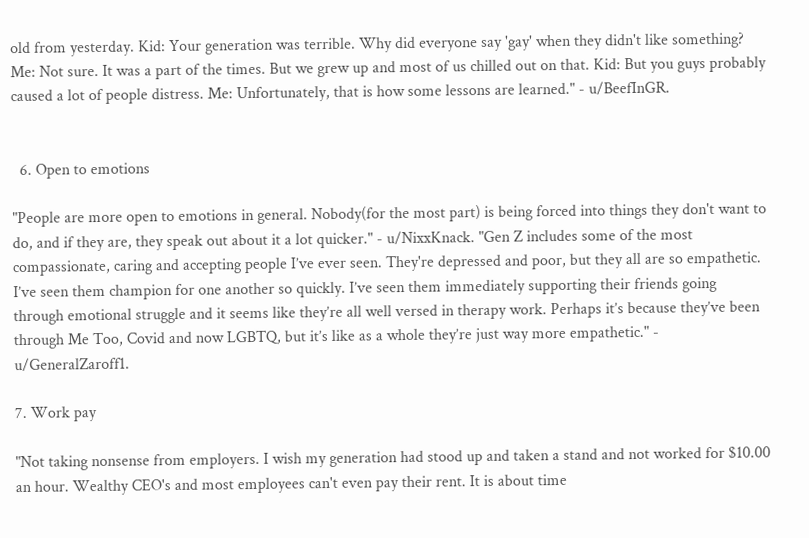old from yesterday. Kid: Your generation was terrible. Why did everyone say 'gay' when they didn't like something? Me: Not sure. It was a part of the times. But we grew up and most of us chilled out on that. Kid: But you guys probably caused a lot of people distress. Me: Unfortunately, that is how some lessons are learned." - u/BeefInGR.


  6. Open to emotions

"People are more open to emotions in general. Nobody(for the most part) is being forced into things they don't want to do, and if they are, they speak out about it a lot quicker." - u/NixxKnack. "Gen Z includes some of the most compassionate, caring and accepting people I’ve ever seen. They're depressed and poor, but they all are so empathetic. I’ve seen them champion for one another so quickly. I’ve seen them immediately supporting their friends going through emotional struggle and it seems like they’re all well versed in therapy work. Perhaps it’s because they’ve been through Me Too, Covid and now LGBTQ, but it’s like as a whole they’re just way more empathetic." - u/GeneralZaroff1.

7. Work pay

"Not taking nonsense from employers. I wish my generation had stood up and taken a stand and not worked for $10.00 an hour. Wealthy CEO's and most employees can't even pay their rent. It is about time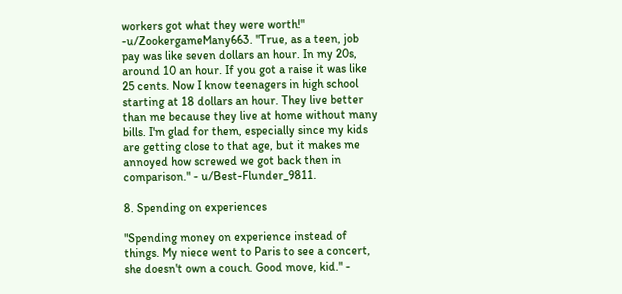workers got what they were worth!" -u/ZookergameMany663. "True, as a teen, job pay was like seven dollars an hour. In my 20s, around 10 an hour. If you got a raise it was like 25 cents. Now I know teenagers in high school starting at 18 dollars an hour. They live better than me because they live at home without many bills. I'm glad for them, especially since my kids are getting close to that age, but it makes me annoyed how screwed we got back then in comparison." - u/Best-Flunder_9811.

8. Spending on experiences

"Spending money on experience instead of things. My niece went to Paris to see a concert, she doesn't own a couch. Good move, kid." -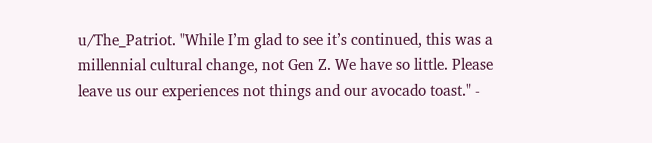u/The_Patriot. "While I’m glad to see it’s continued, this was a millennial cultural change, not Gen Z. We have so little. Please leave us our experiences not things and our avocado toast." -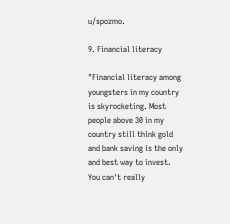u/spozmo.

9. Financial literacy

"Financial literacy among youngsters in my country is skyrocketing. Most people above 30 in my country still think gold and bank saving is the only and best way to invest. You can't really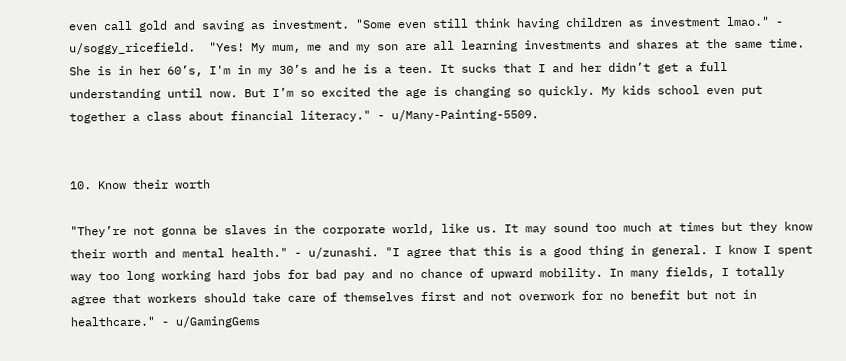even call gold and saving as investment. "Some even still think having children as investment lmao." - u/soggy_ricefield.  "Yes! My mum, me and my son are all learning investments and shares at the same time. She is in her 60’s, I'm in my 30’s and he is a teen. It sucks that I and her didn’t get a full understanding until now. But I’m so excited the age is changing so quickly. My kids school even put together a class about financial literacy." - u/Many-Painting-5509.


10. Know their worth

"They’re not gonna be slaves in the corporate world, like us. It may sound too much at times but they know their worth and mental health." - u/zunashi. "I agree that this is a good thing in general. I know I spent way too long working hard jobs for bad pay and no chance of upward mobility. In many fields, I totally agree that workers should take care of themselves first and not overwork for no benefit but not in healthcare." - u/GamingGems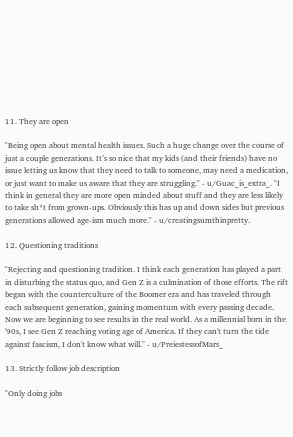11. They are open

"Being open about mental health issues. Such a huge change over the course of just a couple generations. It’s so nice that my kids (and their friends) have no issue letting us know that they need to talk to someone, may need a medication, or just want to make us aware that they are struggling." - u/Guac_is_extra_. "I think in general they are more open minded about stuff and they are less likely to take sh*t from grown-ups. Obviously this has up and down sides but previous generations allowed age-ism much more." - u/creatingsumthinpretty.

12. Questioning traditions

"Rejecting and questioning tradition. I think each generation has played a part in disturbing the status quo, and Gen Z is a culmination of those efforts. The rift began with the counterculture of the Boomer era and has traveled through each subsequent generation, gaining momentum with every passing decade. Now we are beginning to see results in the real world. As a millennial born in the '90s, I see Gen Z reaching voting age of America. If they can't turn the tide against fascism, I don't know what will." - u/PreiestessofMars_

13. Strictly follow job description

"Only doing jobs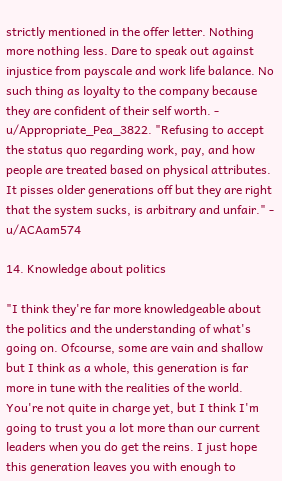strictly mentioned in the offer letter. Nothing more nothing less. Dare to speak out against injustice from payscale and work life balance. No such thing as loyalty to the company because they are confident of their self worth. - u/Appropriate_Pea_3822. "Refusing to accept the status quo regarding work, pay, and how people are treated based on physical attributes. It pisses older generations off but they are right that the system sucks, is arbitrary and unfair." - u/ACAam574

14. Knowledge about politics

"I think they're far more knowledgeable about the politics and the understanding of what's going on. Ofcourse, some are vain and shallow but I think as a whole, this generation is far more in tune with the realities of the world.
You're not quite in charge yet, but I think I'm going to trust you a lot more than our current leaders when you do get the reins. I just hope this generation leaves you with enough to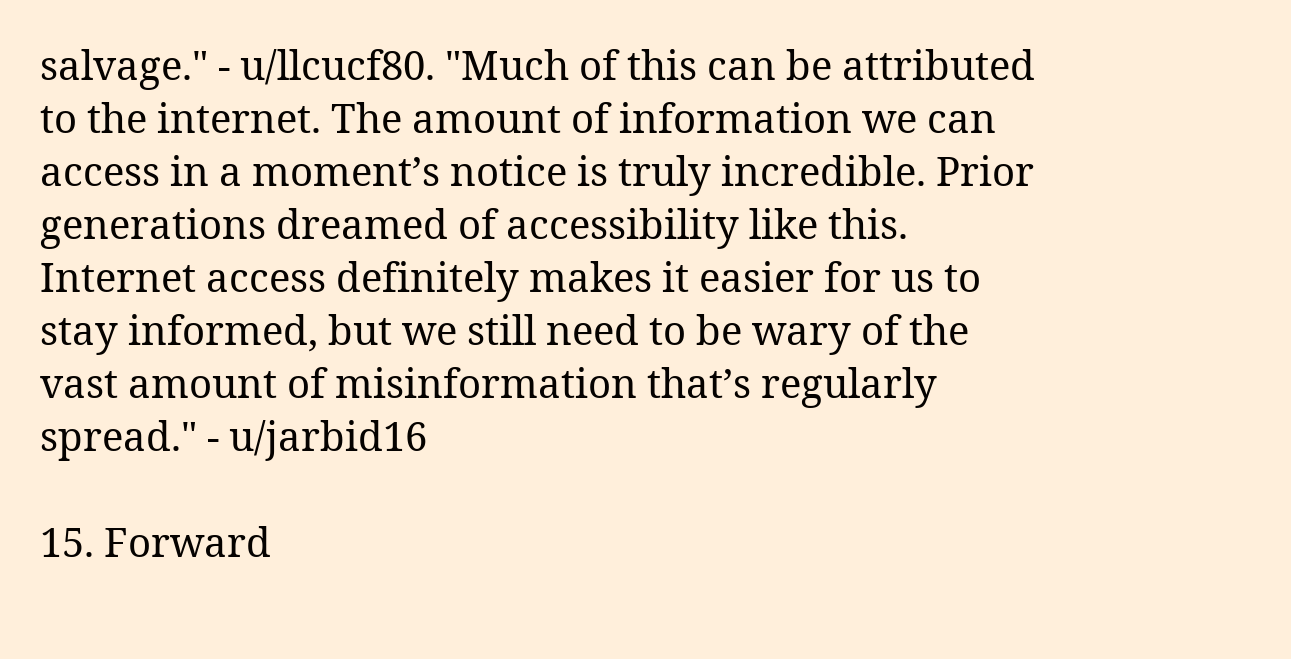salvage." - u/llcucf80. "Much of this can be attributed to the internet. The amount of information we can access in a moment’s notice is truly incredible. Prior generations dreamed of accessibility like this. Internet access definitely makes it easier for us to stay informed, but we still need to be wary of the vast amount of misinformation that’s regularly spread." - u/jarbid16

15. Forward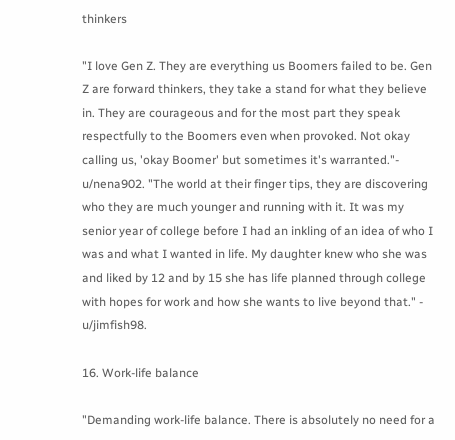thinkers

"I love Gen Z. They are everything us Boomers failed to be. Gen Z are forward thinkers, they take a stand for what they believe in. They are courageous and for the most part they speak respectfully to the Boomers even when provoked. Not okay calling us, 'okay Boomer' but sometimes it's warranted."- u/nena902. "The world at their finger tips, they are discovering who they are much younger and running with it. It was my senior year of college before I had an inkling of an idea of who I was and what I wanted in life. My daughter knew who she was and liked by 12 and by 15 she has life planned through college with hopes for work and how she wants to live beyond that." - u/jimfish98.

16. Work-life balance

"Demanding work-life balance. There is absolutely no need for a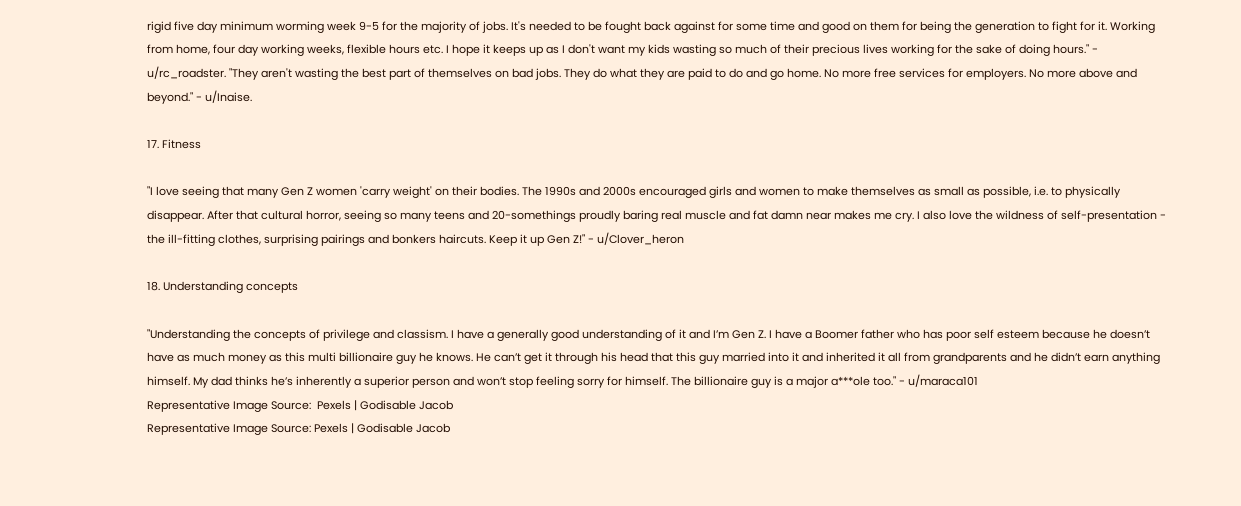rigid five day minimum worming week 9-5 for the majority of jobs. It's needed to be fought back against for some time and good on them for being the generation to fight for it. Working from home, four day working weeks, flexible hours etc. I hope it keeps up as I don't want my kids wasting so much of their precious lives working for the sake of doing hours." - u/rc_roadster. "They aren't wasting the best part of themselves on bad jobs. They do what they are paid to do and go home. No more free services for employers. No more above and beyond." - u/Inaise.

17. Fitness

"I love seeing that many Gen Z women 'carry weight' on their bodies. The 1990s and 2000s encouraged girls and women to make themselves as small as possible, i.e. to physically disappear. After that cultural horror, seeing so many teens and 20-somethings proudly baring real muscle and fat damn near makes me cry. I also love the wildness of self-presentation - the ill-fitting clothes, surprising pairings and bonkers haircuts. Keep it up Gen Z!" - u/Clover_heron

18. Understanding concepts

"Understanding the concepts of privilege and classism. I have a generally good understanding of it and I’m Gen Z. I have a Boomer father who has poor self esteem because he doesn’t have as much money as this multi billionaire guy he knows. He can’t get it through his head that this guy married into it and inherited it all from grandparents and he didn’t earn anything himself. My dad thinks he’s inherently a superior person and won’t stop feeling sorry for himself. The billionaire guy is a major a***ole too." - u/maraca101
Representative Image Source:  Pexels | Godisable Jacob
Representative Image Source: Pexels | Godisable Jacob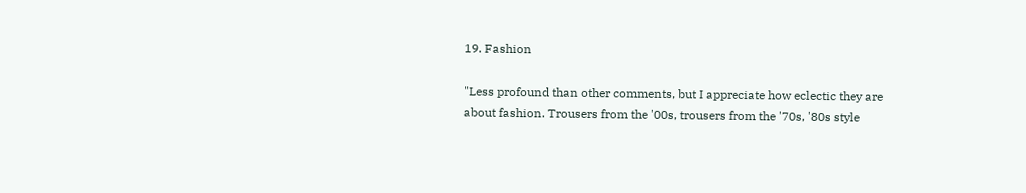19. Fashion

"Less profound than other comments, but I appreciate how eclectic they are about fashion. Trousers from the '00s, trousers from the '70s, '80s style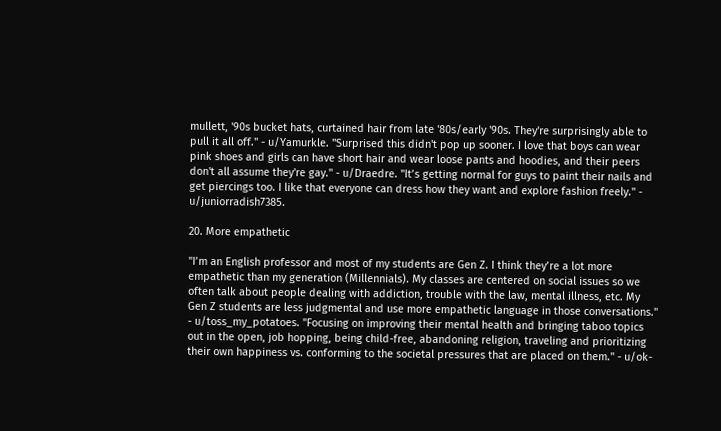mullett, '90s bucket hats, curtained hair from late '80s/early '90s. They're surprisingly able to pull it all off." - u/Yamurkle. "Surprised this didn't pop up sooner. I love that boys can wear pink shoes and girls can have short hair and wear loose pants and hoodies, and their peers don't all assume they're gay." - u/Draedre. "It’s getting normal for guys to paint their nails and get piercings too. I like that everyone can dress how they want and explore fashion freely." - u/juniorradish7385.

20. More empathetic

"I’m an English professor and most of my students are Gen Z. I think they’re a lot more empathetic than my generation (Millennials). My classes are centered on social issues so we often talk about people dealing with addiction, trouble with the law, mental illness, etc. My Gen Z students are less judgmental and use more empathetic language in those conversations." - u/toss_my_potatoes. "Focusing on improving their mental health and bringing taboo topics out in the open, job hopping, being child-free, abandoning religion, traveling and prioritizing their own happiness vs. conforming to the societal pressures that are placed on them." - u/ok-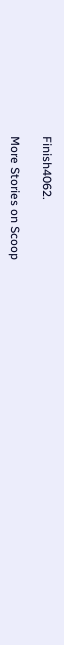Finish4062.

More Stories on Scoop